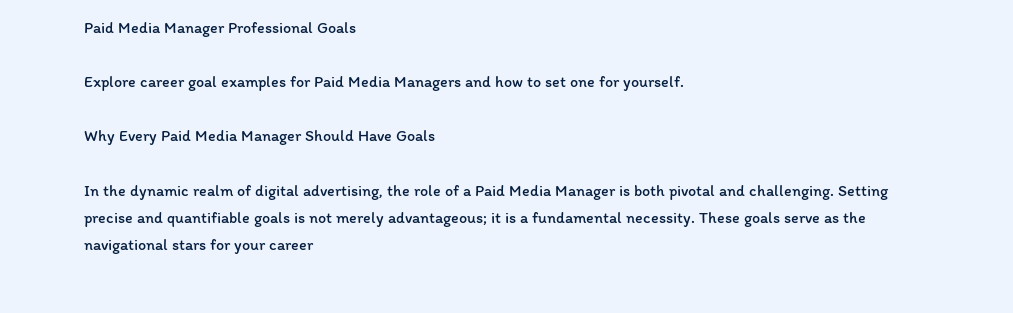Paid Media Manager Professional Goals

Explore career goal examples for Paid Media Managers and how to set one for yourself.

Why Every Paid Media Manager Should Have Goals

In the dynamic realm of digital advertising, the role of a Paid Media Manager is both pivotal and challenging. Setting precise and quantifiable goals is not merely advantageous; it is a fundamental necessity. These goals serve as the navigational stars for your career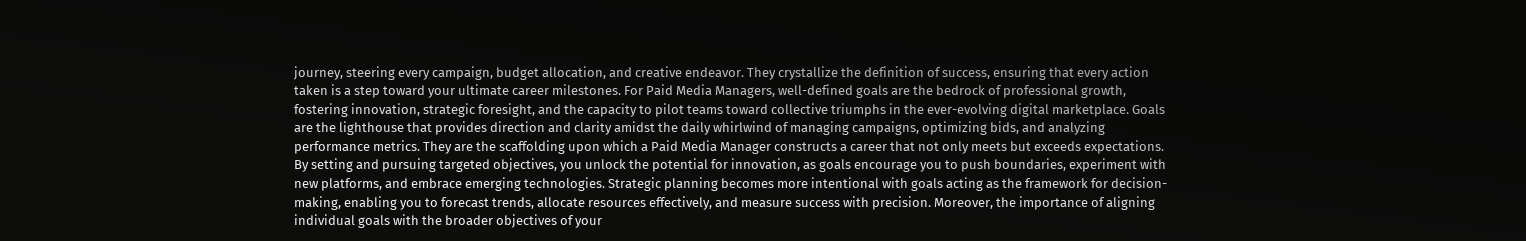journey, steering every campaign, budget allocation, and creative endeavor. They crystallize the definition of success, ensuring that every action taken is a step toward your ultimate career milestones. For Paid Media Managers, well-defined goals are the bedrock of professional growth, fostering innovation, strategic foresight, and the capacity to pilot teams toward collective triumphs in the ever-evolving digital marketplace. Goals are the lighthouse that provides direction and clarity amidst the daily whirlwind of managing campaigns, optimizing bids, and analyzing performance metrics. They are the scaffolding upon which a Paid Media Manager constructs a career that not only meets but exceeds expectations. By setting and pursuing targeted objectives, you unlock the potential for innovation, as goals encourage you to push boundaries, experiment with new platforms, and embrace emerging technologies. Strategic planning becomes more intentional with goals acting as the framework for decision-making, enabling you to forecast trends, allocate resources effectively, and measure success with precision. Moreover, the importance of aligning individual goals with the broader objectives of your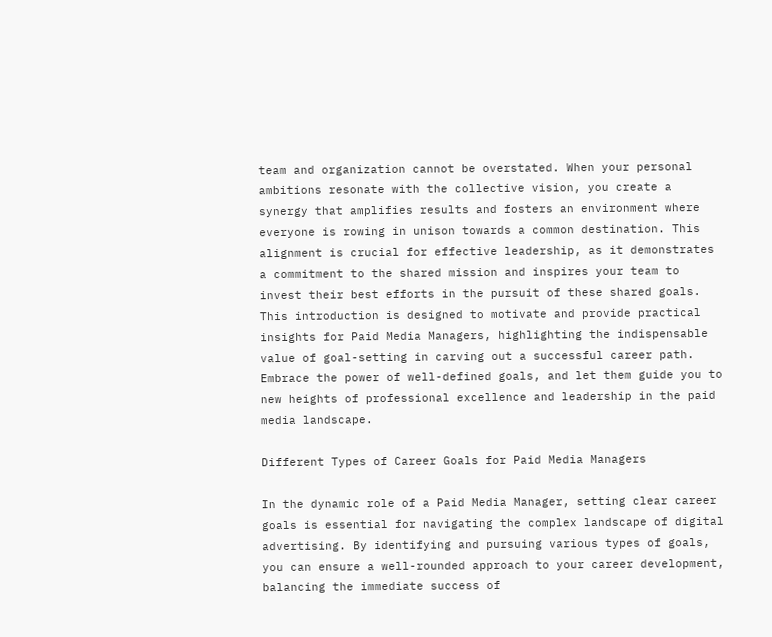team and organization cannot be overstated. When your personal ambitions resonate with the collective vision, you create a synergy that amplifies results and fosters an environment where everyone is rowing in unison towards a common destination. This alignment is crucial for effective leadership, as it demonstrates a commitment to the shared mission and inspires your team to invest their best efforts in the pursuit of these shared goals. This introduction is designed to motivate and provide practical insights for Paid Media Managers, highlighting the indispensable value of goal-setting in carving out a successful career path. Embrace the power of well-defined goals, and let them guide you to new heights of professional excellence and leadership in the paid media landscape.

Different Types of Career Goals for Paid Media Managers

In the dynamic role of a Paid Media Manager, setting clear career goals is essential for navigating the complex landscape of digital advertising. By identifying and pursuing various types of goals, you can ensure a well-rounded approach to your career development, balancing the immediate success of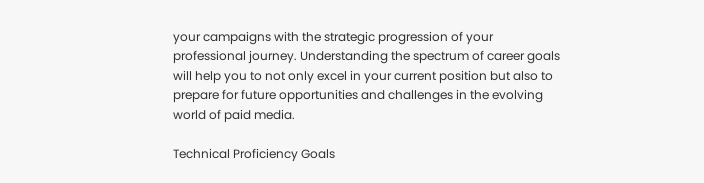your campaigns with the strategic progression of your professional journey. Understanding the spectrum of career goals will help you to not only excel in your current position but also to prepare for future opportunities and challenges in the evolving world of paid media.

Technical Proficiency Goals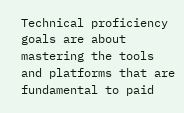Technical proficiency goals are about mastering the tools and platforms that are fundamental to paid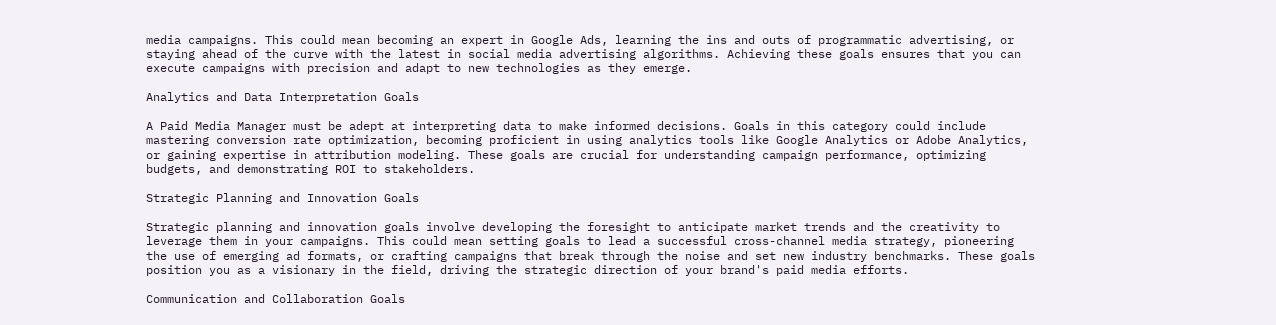media campaigns. This could mean becoming an expert in Google Ads, learning the ins and outs of programmatic advertising, or staying ahead of the curve with the latest in social media advertising algorithms. Achieving these goals ensures that you can execute campaigns with precision and adapt to new technologies as they emerge.

Analytics and Data Interpretation Goals

A Paid Media Manager must be adept at interpreting data to make informed decisions. Goals in this category could include mastering conversion rate optimization, becoming proficient in using analytics tools like Google Analytics or Adobe Analytics, or gaining expertise in attribution modeling. These goals are crucial for understanding campaign performance, optimizing budgets, and demonstrating ROI to stakeholders.

Strategic Planning and Innovation Goals

Strategic planning and innovation goals involve developing the foresight to anticipate market trends and the creativity to leverage them in your campaigns. This could mean setting goals to lead a successful cross-channel media strategy, pioneering the use of emerging ad formats, or crafting campaigns that break through the noise and set new industry benchmarks. These goals position you as a visionary in the field, driving the strategic direction of your brand's paid media efforts.

Communication and Collaboration Goals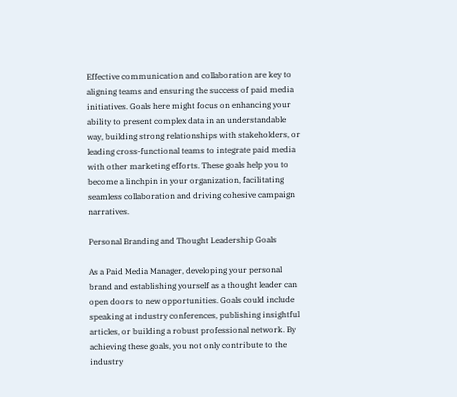Effective communication and collaboration are key to aligning teams and ensuring the success of paid media initiatives. Goals here might focus on enhancing your ability to present complex data in an understandable way, building strong relationships with stakeholders, or leading cross-functional teams to integrate paid media with other marketing efforts. These goals help you to become a linchpin in your organization, facilitating seamless collaboration and driving cohesive campaign narratives.

Personal Branding and Thought Leadership Goals

As a Paid Media Manager, developing your personal brand and establishing yourself as a thought leader can open doors to new opportunities. Goals could include speaking at industry conferences, publishing insightful articles, or building a robust professional network. By achieving these goals, you not only contribute to the industry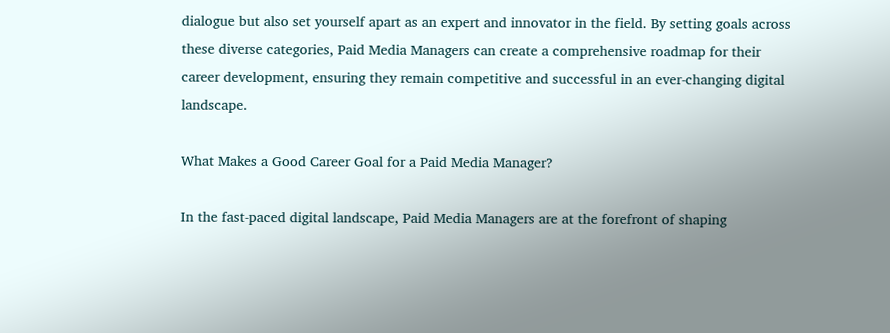dialogue but also set yourself apart as an expert and innovator in the field. By setting goals across these diverse categories, Paid Media Managers can create a comprehensive roadmap for their career development, ensuring they remain competitive and successful in an ever-changing digital landscape.

What Makes a Good Career Goal for a Paid Media Manager?

In the fast-paced digital landscape, Paid Media Managers are at the forefront of shaping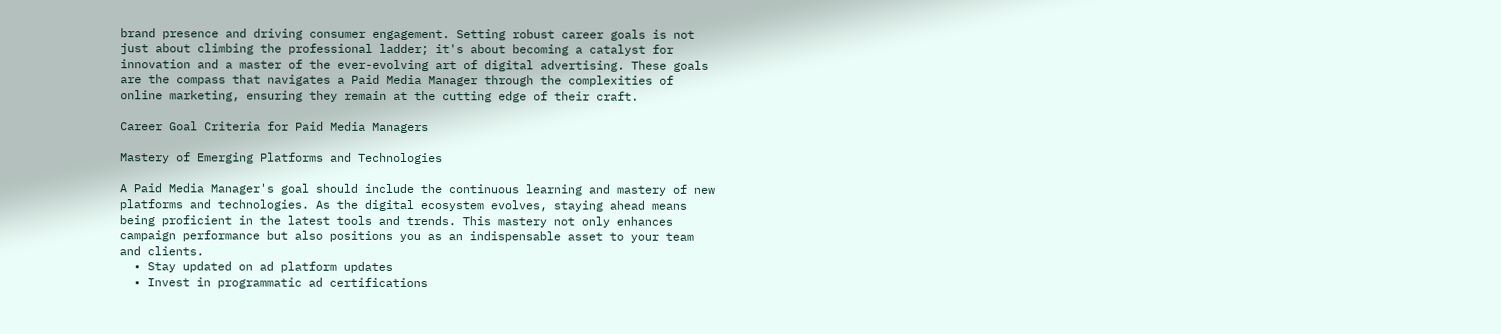brand presence and driving consumer engagement. Setting robust career goals is not just about climbing the professional ladder; it's about becoming a catalyst for innovation and a master of the ever-evolving art of digital advertising. These goals are the compass that navigates a Paid Media Manager through the complexities of online marketing, ensuring they remain at the cutting edge of their craft.

Career Goal Criteria for Paid Media Managers

Mastery of Emerging Platforms and Technologies

A Paid Media Manager's goal should include the continuous learning and mastery of new platforms and technologies. As the digital ecosystem evolves, staying ahead means being proficient in the latest tools and trends. This mastery not only enhances campaign performance but also positions you as an indispensable asset to your team and clients.
  • Stay updated on ad platform updates
  • Invest in programmatic ad certifications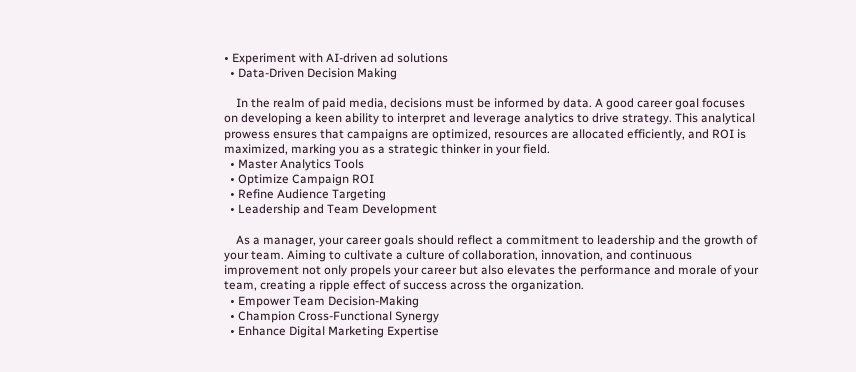• Experiment with AI-driven ad solutions
  • Data-Driven Decision Making

    In the realm of paid media, decisions must be informed by data. A good career goal focuses on developing a keen ability to interpret and leverage analytics to drive strategy. This analytical prowess ensures that campaigns are optimized, resources are allocated efficiently, and ROI is maximized, marking you as a strategic thinker in your field.
  • Master Analytics Tools
  • Optimize Campaign ROI
  • Refine Audience Targeting
  • Leadership and Team Development

    As a manager, your career goals should reflect a commitment to leadership and the growth of your team. Aiming to cultivate a culture of collaboration, innovation, and continuous improvement not only propels your career but also elevates the performance and morale of your team, creating a ripple effect of success across the organization.
  • Empower Team Decision-Making
  • Champion Cross-Functional Synergy
  • Enhance Digital Marketing Expertise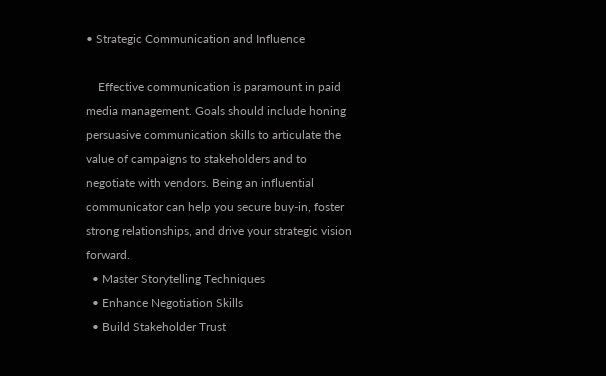• Strategic Communication and Influence

    Effective communication is paramount in paid media management. Goals should include honing persuasive communication skills to articulate the value of campaigns to stakeholders and to negotiate with vendors. Being an influential communicator can help you secure buy-in, foster strong relationships, and drive your strategic vision forward.
  • Master Storytelling Techniques
  • Enhance Negotiation Skills
  • Build Stakeholder Trust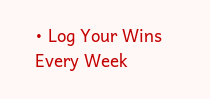• Log Your Wins Every Week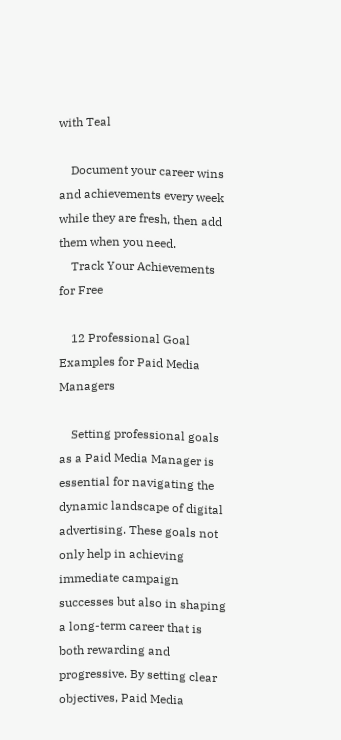with Teal

    Document your career wins and achievements every week while they are fresh, then add them when you need.
    Track Your Achievements for Free

    12 Professional Goal Examples for Paid Media Managers

    Setting professional goals as a Paid Media Manager is essential for navigating the dynamic landscape of digital advertising. These goals not only help in achieving immediate campaign successes but also in shaping a long-term career that is both rewarding and progressive. By setting clear objectives, Paid Media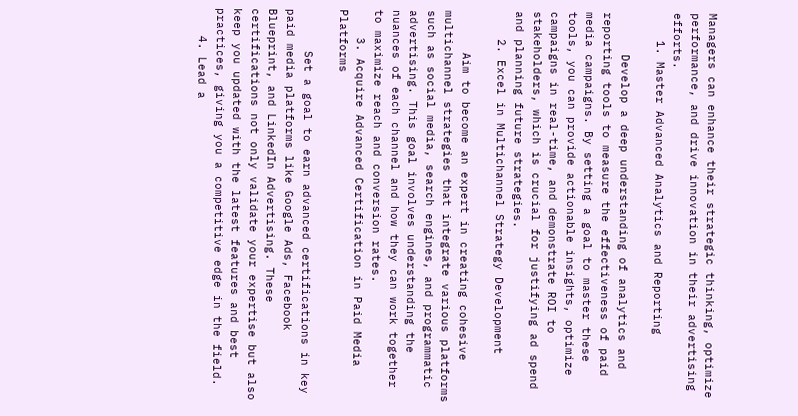Managers can enhance their strategic thinking, optimize performance, and drive innovation in their advertising efforts.
    1. Master Advanced Analytics and Reporting

      Develop a deep understanding of analytics and reporting tools to measure the effectiveness of paid media campaigns. By setting a goal to master these tools, you can provide actionable insights, optimize campaigns in real-time, and demonstrate ROI to stakeholders, which is crucial for justifying ad spend and planning future strategies.
    2. Excel in Multichannel Strategy Development

      Aim to become an expert in creating cohesive multichannel strategies that integrate various platforms such as social media, search engines, and programmatic advertising. This goal involves understanding the nuances of each channel and how they can work together to maximize reach and conversion rates.
    3. Acquire Advanced Certification in Paid Media Platforms

      Set a goal to earn advanced certifications in key paid media platforms like Google Ads, Facebook Blueprint, and LinkedIn Advertising. These certifications not only validate your expertise but also keep you updated with the latest features and best practices, giving you a competitive edge in the field.
    4. Lead a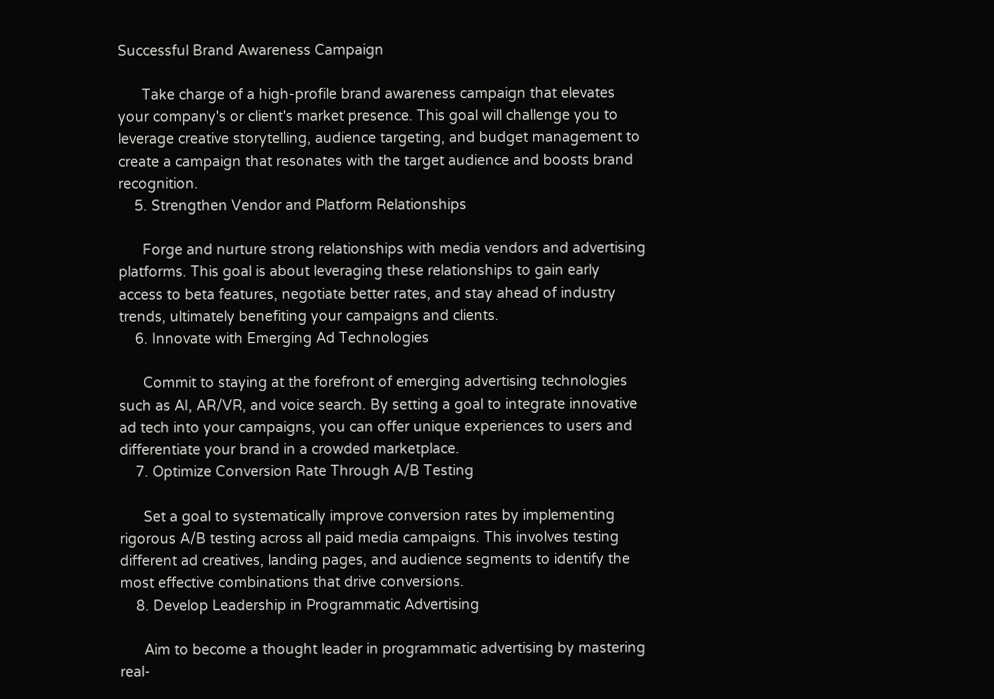Successful Brand Awareness Campaign

      Take charge of a high-profile brand awareness campaign that elevates your company's or client's market presence. This goal will challenge you to leverage creative storytelling, audience targeting, and budget management to create a campaign that resonates with the target audience and boosts brand recognition.
    5. Strengthen Vendor and Platform Relationships

      Forge and nurture strong relationships with media vendors and advertising platforms. This goal is about leveraging these relationships to gain early access to beta features, negotiate better rates, and stay ahead of industry trends, ultimately benefiting your campaigns and clients.
    6. Innovate with Emerging Ad Technologies

      Commit to staying at the forefront of emerging advertising technologies such as AI, AR/VR, and voice search. By setting a goal to integrate innovative ad tech into your campaigns, you can offer unique experiences to users and differentiate your brand in a crowded marketplace.
    7. Optimize Conversion Rate Through A/B Testing

      Set a goal to systematically improve conversion rates by implementing rigorous A/B testing across all paid media campaigns. This involves testing different ad creatives, landing pages, and audience segments to identify the most effective combinations that drive conversions.
    8. Develop Leadership in Programmatic Advertising

      Aim to become a thought leader in programmatic advertising by mastering real-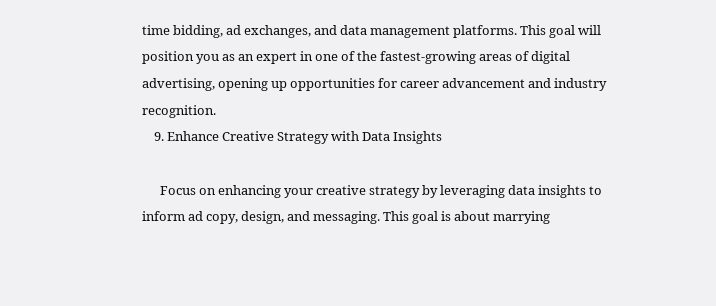time bidding, ad exchanges, and data management platforms. This goal will position you as an expert in one of the fastest-growing areas of digital advertising, opening up opportunities for career advancement and industry recognition.
    9. Enhance Creative Strategy with Data Insights

      Focus on enhancing your creative strategy by leveraging data insights to inform ad copy, design, and messaging. This goal is about marrying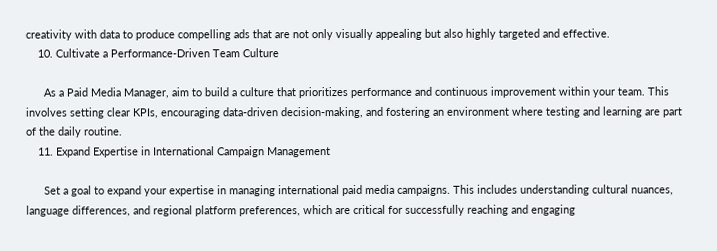creativity with data to produce compelling ads that are not only visually appealing but also highly targeted and effective.
    10. Cultivate a Performance-Driven Team Culture

      As a Paid Media Manager, aim to build a culture that prioritizes performance and continuous improvement within your team. This involves setting clear KPIs, encouraging data-driven decision-making, and fostering an environment where testing and learning are part of the daily routine.
    11. Expand Expertise in International Campaign Management

      Set a goal to expand your expertise in managing international paid media campaigns. This includes understanding cultural nuances, language differences, and regional platform preferences, which are critical for successfully reaching and engaging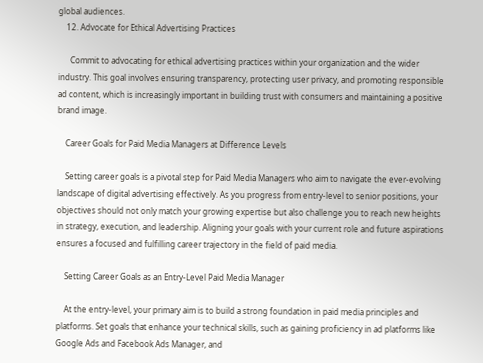global audiences.
    12. Advocate for Ethical Advertising Practices

      Commit to advocating for ethical advertising practices within your organization and the wider industry. This goal involves ensuring transparency, protecting user privacy, and promoting responsible ad content, which is increasingly important in building trust with consumers and maintaining a positive brand image.

    Career Goals for Paid Media Managers at Difference Levels

    Setting career goals is a pivotal step for Paid Media Managers who aim to navigate the ever-evolving landscape of digital advertising effectively. As you progress from entry-level to senior positions, your objectives should not only match your growing expertise but also challenge you to reach new heights in strategy, execution, and leadership. Aligning your goals with your current role and future aspirations ensures a focused and fulfilling career trajectory in the field of paid media.

    Setting Career Goals as an Entry-Level Paid Media Manager

    At the entry-level, your primary aim is to build a strong foundation in paid media principles and platforms. Set goals that enhance your technical skills, such as gaining proficiency in ad platforms like Google Ads and Facebook Ads Manager, and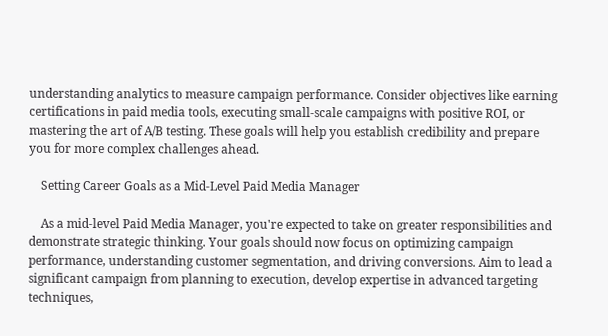understanding analytics to measure campaign performance. Consider objectives like earning certifications in paid media tools, executing small-scale campaigns with positive ROI, or mastering the art of A/B testing. These goals will help you establish credibility and prepare you for more complex challenges ahead.

    Setting Career Goals as a Mid-Level Paid Media Manager

    As a mid-level Paid Media Manager, you're expected to take on greater responsibilities and demonstrate strategic thinking. Your goals should now focus on optimizing campaign performance, understanding customer segmentation, and driving conversions. Aim to lead a significant campaign from planning to execution, develop expertise in advanced targeting techniques,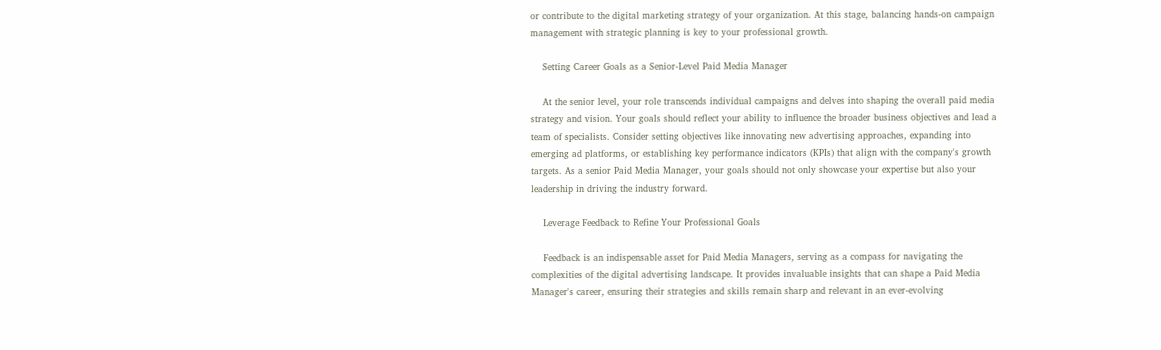or contribute to the digital marketing strategy of your organization. At this stage, balancing hands-on campaign management with strategic planning is key to your professional growth.

    Setting Career Goals as a Senior-Level Paid Media Manager

    At the senior level, your role transcends individual campaigns and delves into shaping the overall paid media strategy and vision. Your goals should reflect your ability to influence the broader business objectives and lead a team of specialists. Consider setting objectives like innovating new advertising approaches, expanding into emerging ad platforms, or establishing key performance indicators (KPIs) that align with the company's growth targets. As a senior Paid Media Manager, your goals should not only showcase your expertise but also your leadership in driving the industry forward.

    Leverage Feedback to Refine Your Professional Goals

    Feedback is an indispensable asset for Paid Media Managers, serving as a compass for navigating the complexities of the digital advertising landscape. It provides invaluable insights that can shape a Paid Media Manager's career, ensuring their strategies and skills remain sharp and relevant in an ever-evolving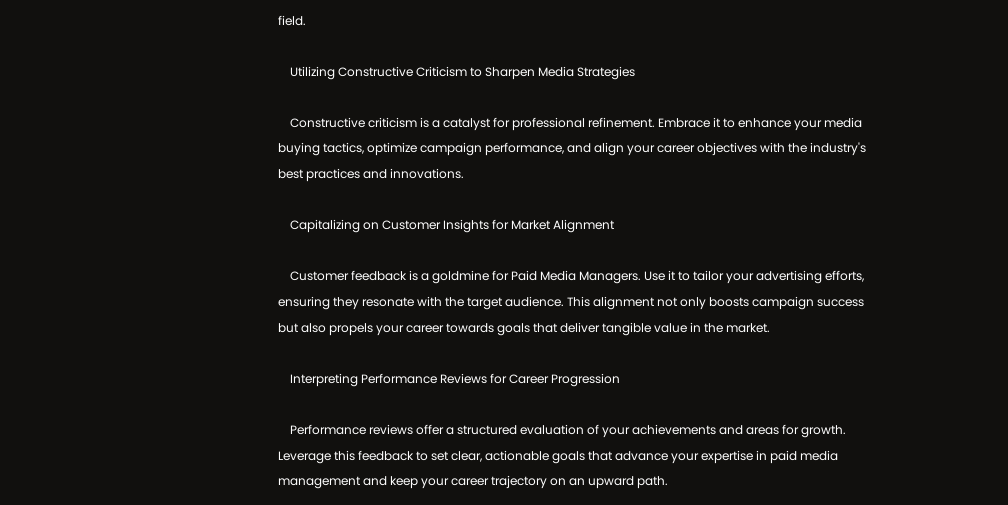field.

    Utilizing Constructive Criticism to Sharpen Media Strategies

    Constructive criticism is a catalyst for professional refinement. Embrace it to enhance your media buying tactics, optimize campaign performance, and align your career objectives with the industry's best practices and innovations.

    Capitalizing on Customer Insights for Market Alignment

    Customer feedback is a goldmine for Paid Media Managers. Use it to tailor your advertising efforts, ensuring they resonate with the target audience. This alignment not only boosts campaign success but also propels your career towards goals that deliver tangible value in the market.

    Interpreting Performance Reviews for Career Progression

    Performance reviews offer a structured evaluation of your achievements and areas for growth. Leverage this feedback to set clear, actionable goals that advance your expertise in paid media management and keep your career trajectory on an upward path.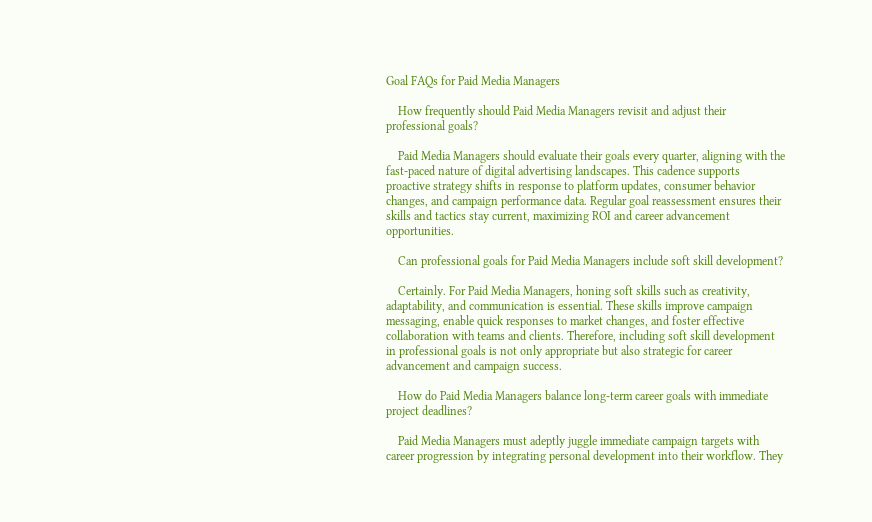Goal FAQs for Paid Media Managers

    How frequently should Paid Media Managers revisit and adjust their professional goals?

    Paid Media Managers should evaluate their goals every quarter, aligning with the fast-paced nature of digital advertising landscapes. This cadence supports proactive strategy shifts in response to platform updates, consumer behavior changes, and campaign performance data. Regular goal reassessment ensures their skills and tactics stay current, maximizing ROI and career advancement opportunities.

    Can professional goals for Paid Media Managers include soft skill development?

    Certainly. For Paid Media Managers, honing soft skills such as creativity, adaptability, and communication is essential. These skills improve campaign messaging, enable quick responses to market changes, and foster effective collaboration with teams and clients. Therefore, including soft skill development in professional goals is not only appropriate but also strategic for career advancement and campaign success.

    How do Paid Media Managers balance long-term career goals with immediate project deadlines?

    Paid Media Managers must adeptly juggle immediate campaign targets with career progression by integrating personal development into their workflow. They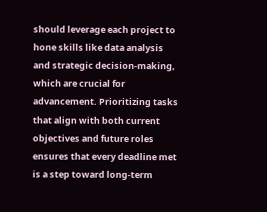should leverage each project to hone skills like data analysis and strategic decision-making, which are crucial for advancement. Prioritizing tasks that align with both current objectives and future roles ensures that every deadline met is a step toward long-term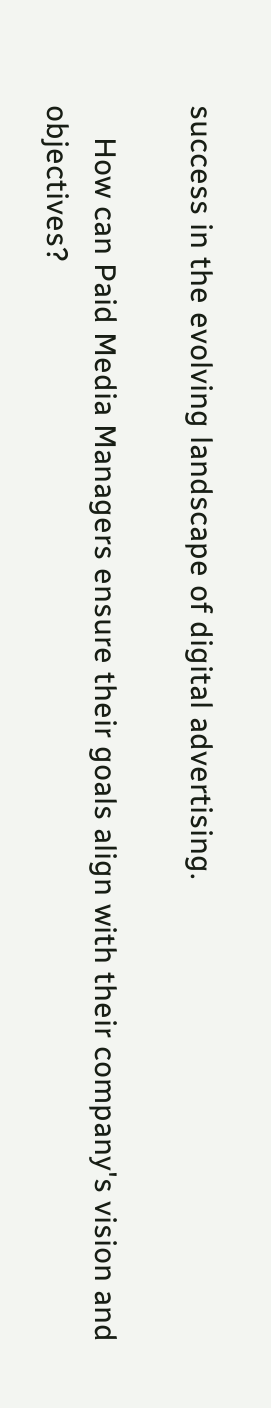success in the evolving landscape of digital advertising.

    How can Paid Media Managers ensure their goals align with their company's vision and objectives?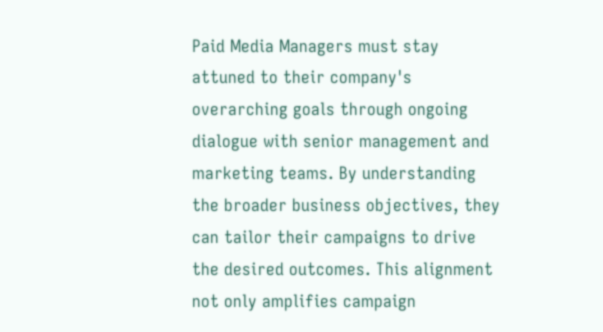Paid Media Managers must stay attuned to their company's overarching goals through ongoing dialogue with senior management and marketing teams. By understanding the broader business objectives, they can tailor their campaigns to drive the desired outcomes. This alignment not only amplifies campaign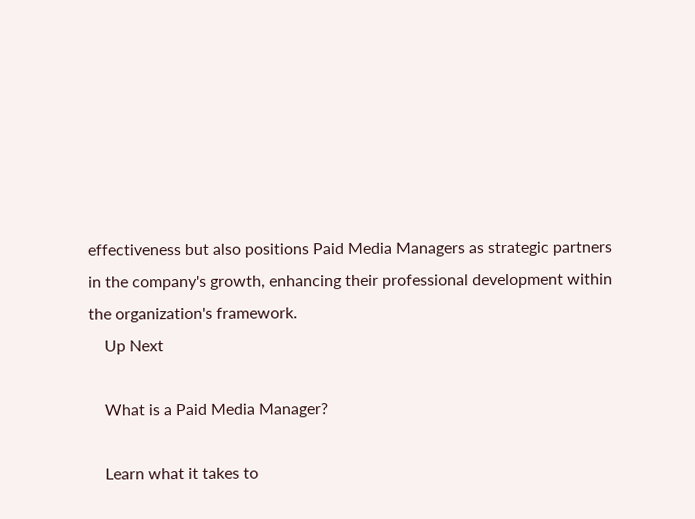effectiveness but also positions Paid Media Managers as strategic partners in the company's growth, enhancing their professional development within the organization's framework.
    Up Next

    What is a Paid Media Manager?

    Learn what it takes to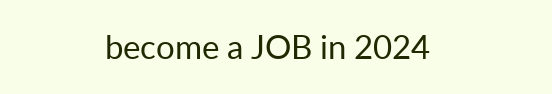become a JOB in 2024